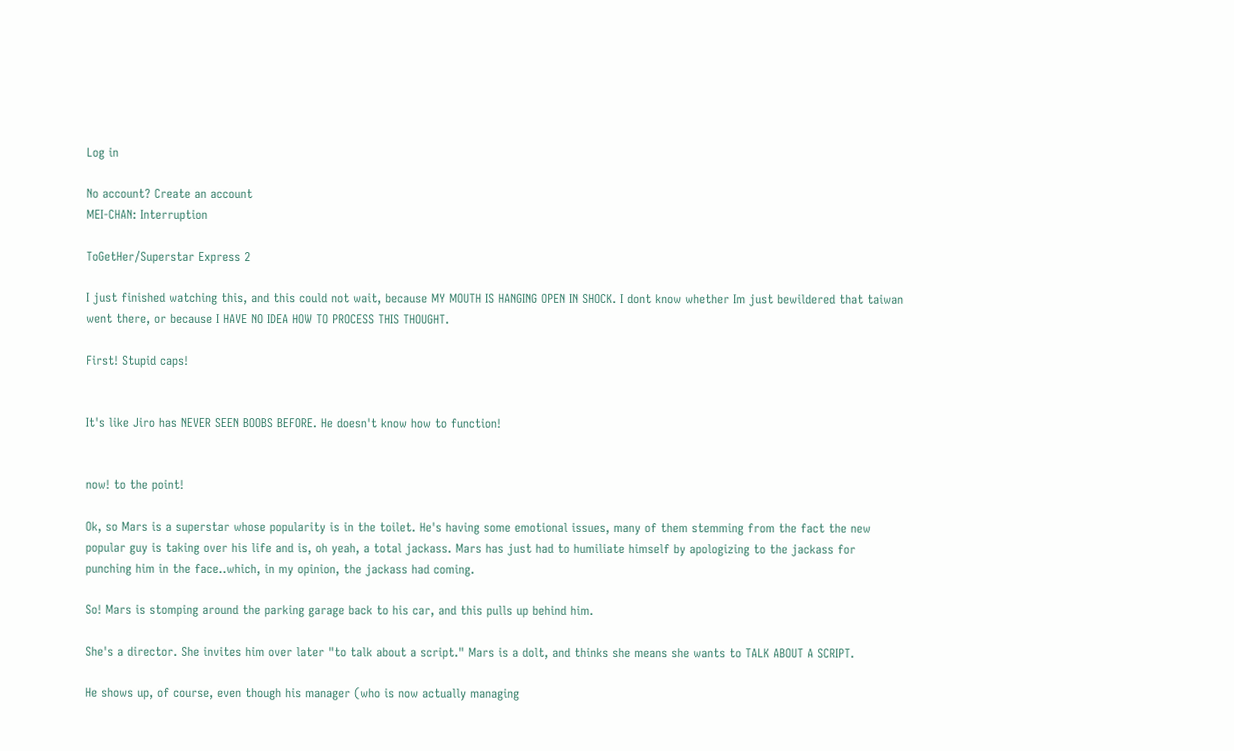Log in

No account? Create an account
MEI-CHAN: Interruption

ToGetHer/Superstar Express 2

I just finished watching this, and this could not wait, because MY MOUTH IS HANGING OPEN IN SHOCK. I dont know whether Im just bewildered that taiwan went there, or because I HAVE NO IDEA HOW TO PROCESS THIS THOUGHT.

First! Stupid caps!


It's like Jiro has NEVER SEEN BOOBS BEFORE. He doesn't know how to function!


now! to the point!

Ok, so Mars is a superstar whose popularity is in the toilet. He's having some emotional issues, many of them stemming from the fact the new popular guy is taking over his life and is, oh yeah, a total jackass. Mars has just had to humiliate himself by apologizing to the jackass for punching him in the face..which, in my opinion, the jackass had coming.

So! Mars is stomping around the parking garage back to his car, and this pulls up behind him.

She's a director. She invites him over later "to talk about a script." Mars is a dolt, and thinks she means she wants to TALK ABOUT A SCRIPT.

He shows up, of course, even though his manager (who is now actually managing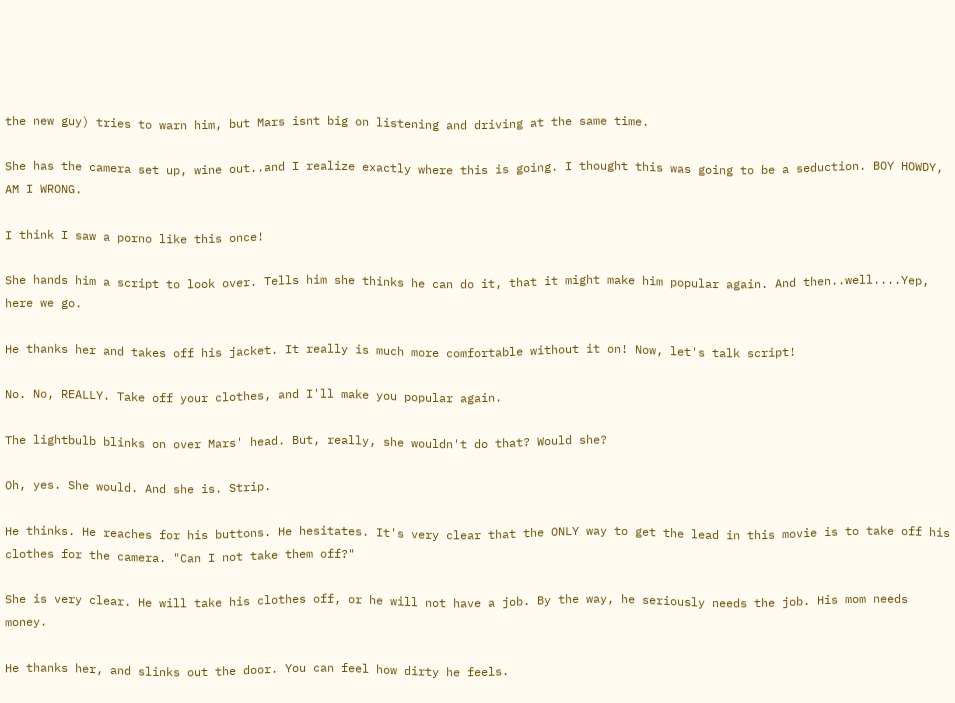the new guy) tries to warn him, but Mars isnt big on listening and driving at the same time.

She has the camera set up, wine out..and I realize exactly where this is going. I thought this was going to be a seduction. BOY HOWDY, AM I WRONG.

I think I saw a porno like this once!

She hands him a script to look over. Tells him she thinks he can do it, that it might make him popular again. And then..well....Yep, here we go.

He thanks her and takes off his jacket. It really is much more comfortable without it on! Now, let's talk script!

No. No, REALLY. Take off your clothes, and I'll make you popular again.

The lightbulb blinks on over Mars' head. But, really, she wouldn't do that? Would she?

Oh, yes. She would. And she is. Strip.

He thinks. He reaches for his buttons. He hesitates. It's very clear that the ONLY way to get the lead in this movie is to take off his clothes for the camera. "Can I not take them off?"

She is very clear. He will take his clothes off, or he will not have a job. By the way, he seriously needs the job. His mom needs money.

He thanks her, and slinks out the door. You can feel how dirty he feels.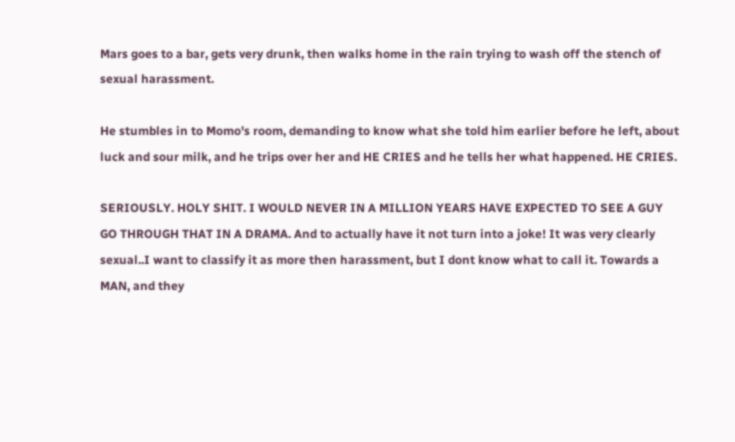Mars goes to a bar, gets very drunk, then walks home in the rain trying to wash off the stench of sexual harassment.

He stumbles in to Momo's room, demanding to know what she told him earlier before he left, about luck and sour milk, and he trips over her and HE CRIES and he tells her what happened. HE CRIES.

SERIOUSLY. HOLY SHIT. I WOULD NEVER IN A MILLION YEARS HAVE EXPECTED TO SEE A GUY GO THROUGH THAT IN A DRAMA. And to actually have it not turn into a joke! It was very clearly sexual..I want to classify it as more then harassment, but I dont know what to call it. Towards a MAN, and they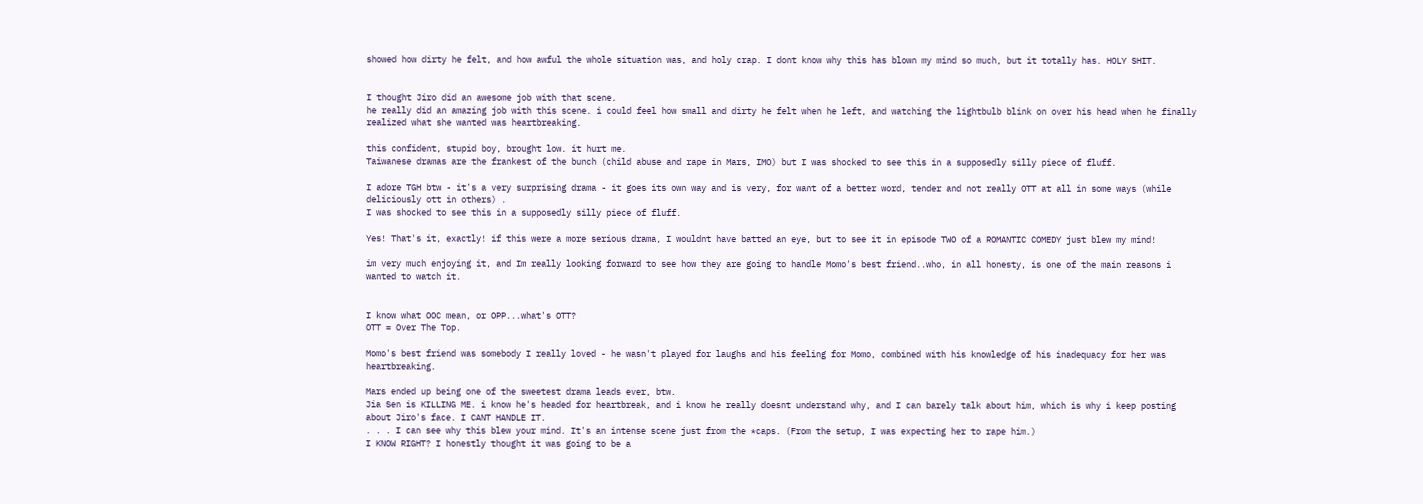showed how dirty he felt, and how awful the whole situation was, and holy crap. I dont know why this has blown my mind so much, but it totally has. HOLY SHIT.


I thought Jiro did an awesome job with that scene.
he really did an amazing job with this scene. i could feel how small and dirty he felt when he left, and watching the lightbulb blink on over his head when he finally realized what she wanted was heartbreaking.

this confident, stupid boy, brought low. it hurt me.
Taiwanese dramas are the frankest of the bunch (child abuse and rape in Mars, IMO) but I was shocked to see this in a supposedly silly piece of fluff.

I adore TGH btw - it's a very surprising drama - it goes its own way and is very, for want of a better word, tender and not really OTT at all in some ways (while deliciously ott in others) .
I was shocked to see this in a supposedly silly piece of fluff.

Yes! That's it, exactly! if this were a more serious drama, I wouldnt have batted an eye, but to see it in episode TWO of a ROMANTIC COMEDY just blew my mind!

im very much enjoying it, and Im really looking forward to see how they are going to handle Momo's best friend..who, in all honesty, is one of the main reasons i wanted to watch it.


I know what OOC mean, or OPP...what's OTT?
OTT = Over The Top.

Momo's best friend was somebody I really loved - he wasn't played for laughs and his feeling for Momo, combined with his knowledge of his inadequacy for her was heartbreaking.

Mars ended up being one of the sweetest drama leads ever, btw.
Jia Sen is KILLING ME. i know he's headed for heartbreak, and i know he really doesnt understand why, and I can barely talk about him, which is why i keep posting about Jiro's face. I CANT HANDLE IT.
. . . I can see why this blew your mind. It's an intense scene just from the *caps. (From the setup, I was expecting her to rape him.)
I KNOW RIGHT? I honestly thought it was going to be a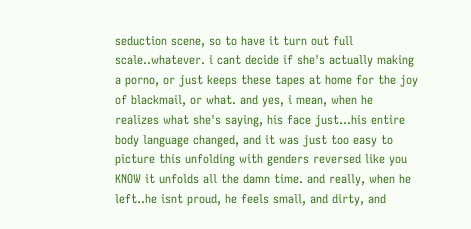seduction scene, so to have it turn out full scale..whatever. i cant decide if she's actually making a porno, or just keeps these tapes at home for the joy of blackmail, or what. and yes, i mean, when he realizes what she's saying, his face just...his entire body language changed, and it was just too easy to picture this unfolding with genders reversed like you KNOW it unfolds all the damn time. and really, when he left..he isnt proud, he feels small, and dirty, and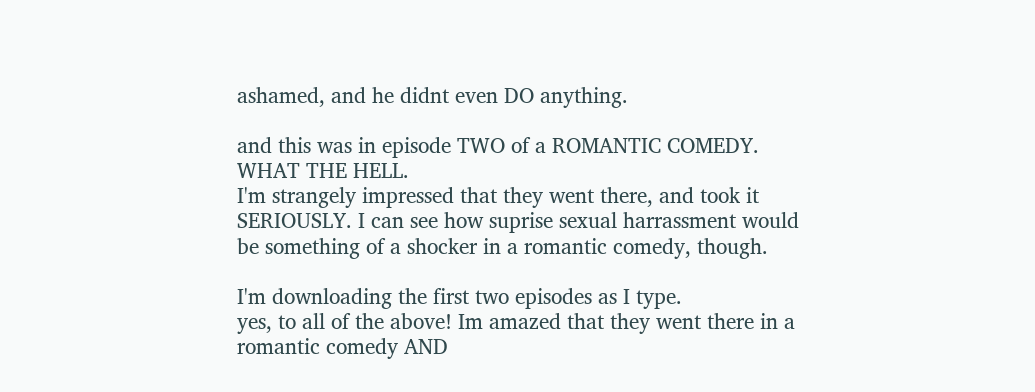ashamed, and he didnt even DO anything.

and this was in episode TWO of a ROMANTIC COMEDY. WHAT THE HELL.
I'm strangely impressed that they went there, and took it SERIOUSLY. I can see how suprise sexual harrassment would be something of a shocker in a romantic comedy, though.

I'm downloading the first two episodes as I type.
yes, to all of the above! Im amazed that they went there in a romantic comedy AND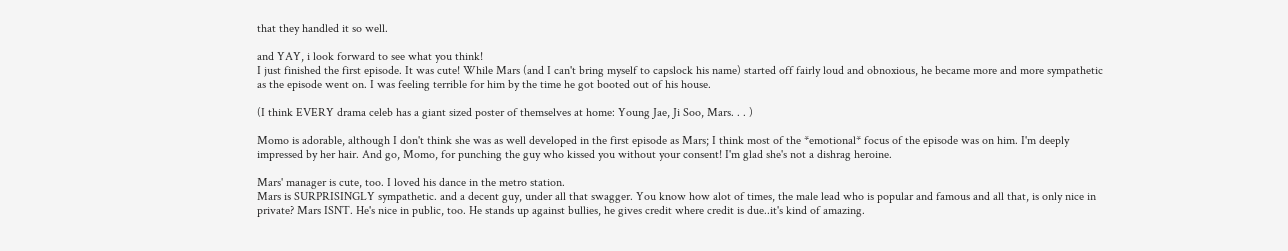that they handled it so well.

and YAY, i look forward to see what you think!
I just finished the first episode. It was cute! While Mars (and I can't bring myself to capslock his name) started off fairly loud and obnoxious, he became more and more sympathetic as the episode went on. I was feeling terrible for him by the time he got booted out of his house.

(I think EVERY drama celeb has a giant sized poster of themselves at home: Young Jae, Ji Soo, Mars. . . )

Momo is adorable, although I don't think she was as well developed in the first episode as Mars; I think most of the *emotional* focus of the episode was on him. I'm deeply impressed by her hair. And go, Momo, for punching the guy who kissed you without your consent! I'm glad she's not a dishrag heroine.

Mars' manager is cute, too. I loved his dance in the metro station.
Mars is SURPRISINGLY sympathetic. and a decent guy, under all that swagger. You know how alot of times, the male lead who is popular and famous and all that, is only nice in private? Mars ISNT. He's nice in public, too. He stands up against bullies, he gives credit where credit is due..it's kind of amazing.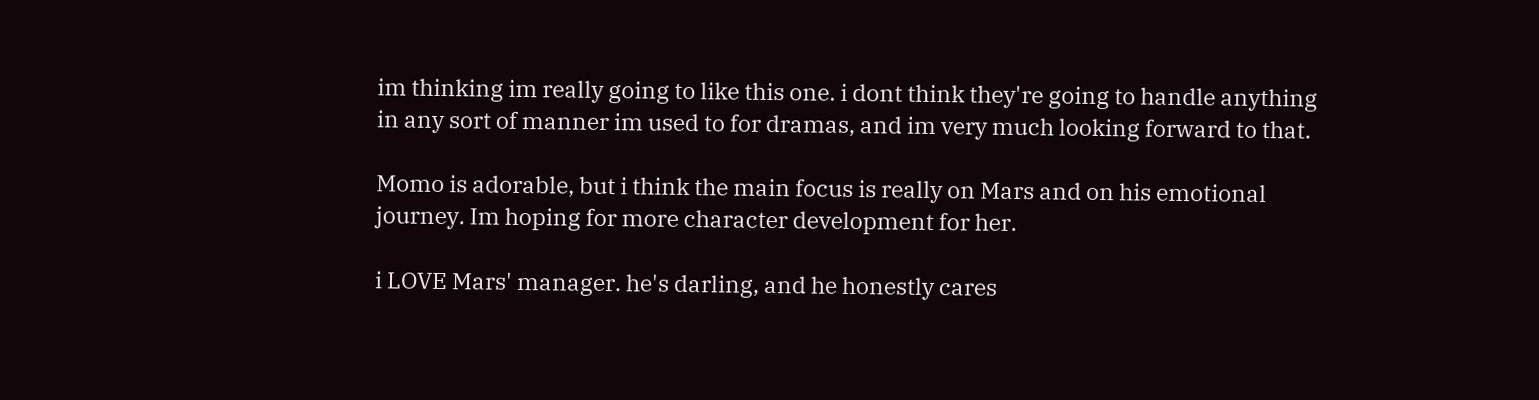im thinking im really going to like this one. i dont think they're going to handle anything in any sort of manner im used to for dramas, and im very much looking forward to that.

Momo is adorable, but i think the main focus is really on Mars and on his emotional journey. Im hoping for more character development for her.

i LOVE Mars' manager. he's darling, and he honestly cares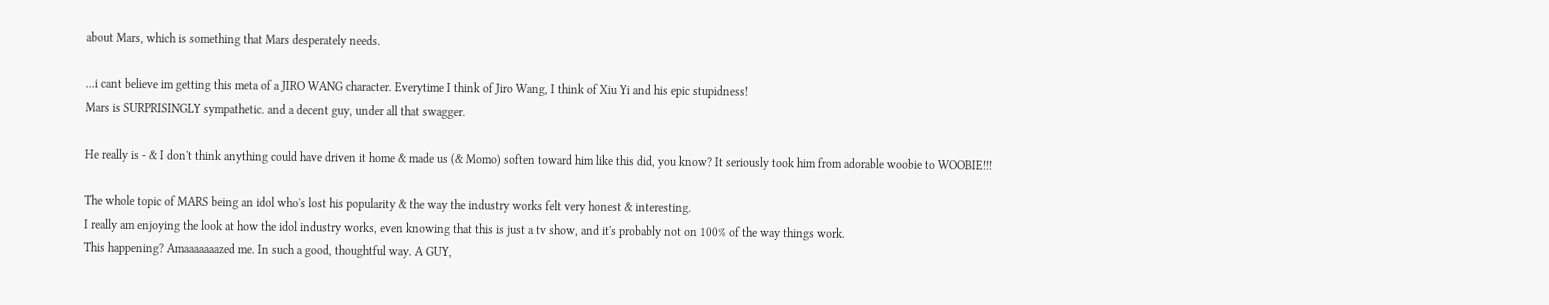about Mars, which is something that Mars desperately needs.

...i cant believe im getting this meta of a JIRO WANG character. Everytime I think of Jiro Wang, I think of Xiu Yi and his epic stupidness!
Mars is SURPRISINGLY sympathetic. and a decent guy, under all that swagger.

He really is - & I don't think anything could have driven it home & made us (& Momo) soften toward him like this did, you know? It seriously took him from adorable woobie to WOOBIE!!!

The whole topic of MARS being an idol who's lost his popularity & the way the industry works felt very honest & interesting.
I really am enjoying the look at how the idol industry works, even knowing that this is just a tv show, and it's probably not on 100% of the way things work.
This happening? Amaaaaaaazed me. In such a good, thoughtful way. A GUY,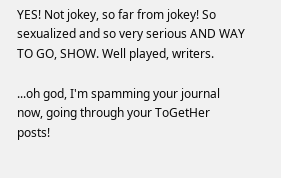YES! Not jokey, so far from jokey! So sexualized and so very serious AND WAY TO GO, SHOW. Well played, writers.

...oh god, I'm spamming your journal now, going through your ToGetHer posts!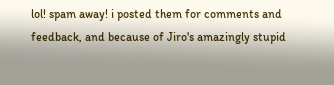lol! spam away! i posted them for comments and feedback, and because of Jiro's amazingly stupid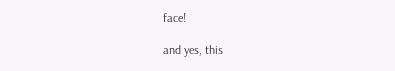face!

and yes, this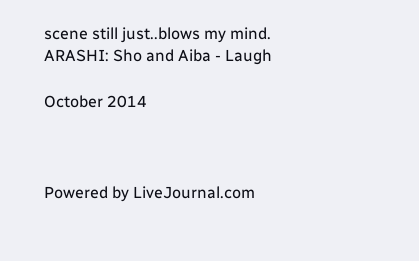scene still just..blows my mind.
ARASHI: Sho and Aiba - Laugh

October 2014



Powered by LiveJournal.com